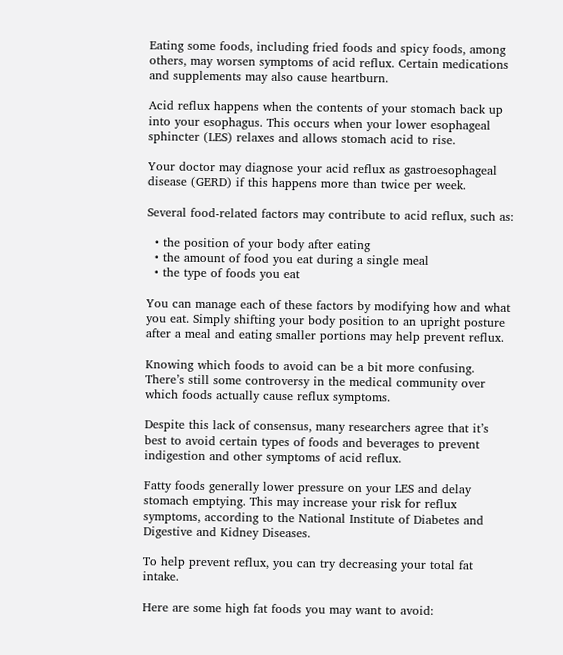Eating some foods, including fried foods and spicy foods, among others, may worsen symptoms of acid reflux. Certain medications and supplements may also cause heartburn.

Acid reflux happens when the contents of your stomach back up into your esophagus. This occurs when your lower esophageal sphincter (LES) relaxes and allows stomach acid to rise.

Your doctor may diagnose your acid reflux as gastroesophageal disease (GERD) if this happens more than twice per week.

Several food-related factors may contribute to acid reflux, such as:

  • the position of your body after eating
  • the amount of food you eat during a single meal
  • the type of foods you eat

You can manage each of these factors by modifying how and what you eat. Simply shifting your body position to an upright posture after a meal and eating smaller portions may help prevent reflux.

Knowing which foods to avoid can be a bit more confusing. There’s still some controversy in the medical community over which foods actually cause reflux symptoms.

Despite this lack of consensus, many researchers agree that it’s best to avoid certain types of foods and beverages to prevent indigestion and other symptoms of acid reflux.

Fatty foods generally lower pressure on your LES and delay stomach emptying. This may increase your risk for reflux symptoms, according to the National Institute of Diabetes and Digestive and Kidney Diseases.

To help prevent reflux, you can try decreasing your total fat intake.

Here are some high fat foods you may want to avoid: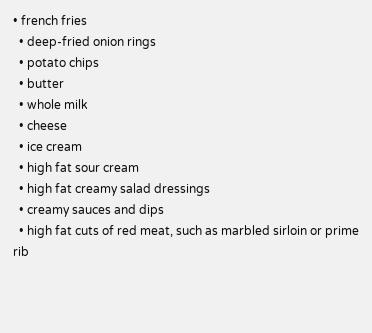• french fries
  • deep-fried onion rings
  • potato chips
  • butter
  • whole milk
  • cheese
  • ice cream
  • high fat sour cream
  • high fat creamy salad dressings
  • creamy sauces and dips
  • high fat cuts of red meat, such as marbled sirloin or prime rib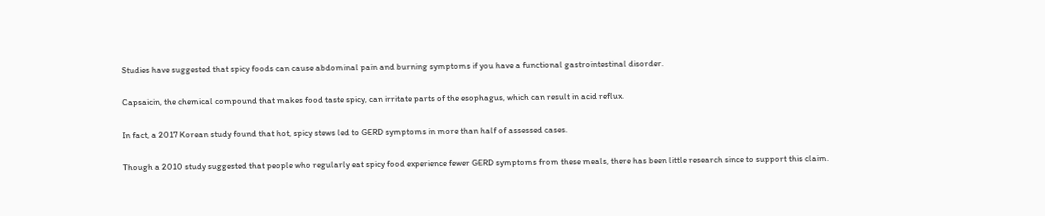Studies have suggested that spicy foods can cause abdominal pain and burning symptoms if you have a functional gastrointestinal disorder.

Capsaicin, the chemical compound that makes food taste spicy, can irritate parts of the esophagus, which can result in acid reflux.

In fact, a 2017 Korean study found that hot, spicy stews led to GERD symptoms in more than half of assessed cases.

Though a 2010 study suggested that people who regularly eat spicy food experience fewer GERD symptoms from these meals, there has been little research since to support this claim.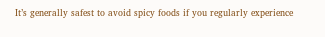It’s generally safest to avoid spicy foods if you regularly experience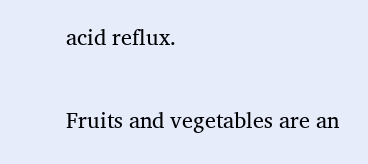acid reflux.

Fruits and vegetables are an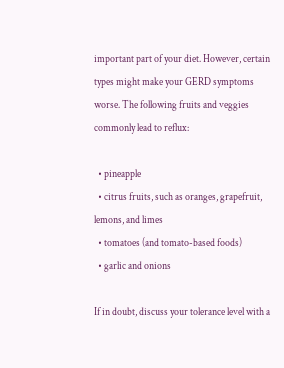important part of your diet. However, certain types might make your GERD symptoms worse. The following fruits and veggies commonly lead to reflux:

  • pineapple
  • citrus fruits, such as oranges, grapefruit, lemons, and limes
  • tomatoes (and tomato-based foods)
  • garlic and onions

If in doubt, discuss your tolerance level with a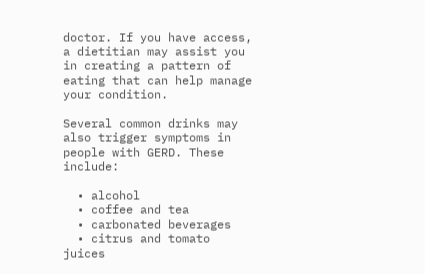doctor. If you have access, a dietitian may assist you in creating a pattern of eating that can help manage your condition.

Several common drinks may also trigger symptoms in people with GERD. These include:

  • alcohol
  • coffee and tea
  • carbonated beverages
  • citrus and tomato juices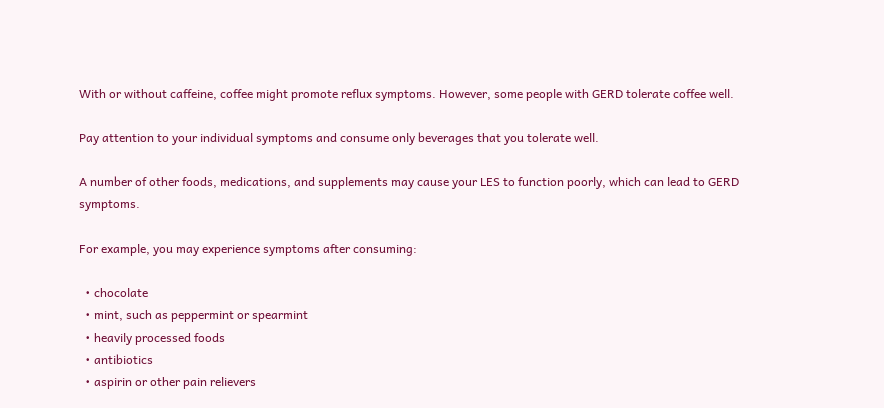With or without caffeine, coffee might promote reflux symptoms. However, some people with GERD tolerate coffee well.

Pay attention to your individual symptoms and consume only beverages that you tolerate well.

A number of other foods, medications, and supplements may cause your LES to function poorly, which can lead to GERD symptoms.

For example, you may experience symptoms after consuming:

  • chocolate
  • mint, such as peppermint or spearmint
  • heavily processed foods
  • antibiotics
  • aspirin or other pain relievers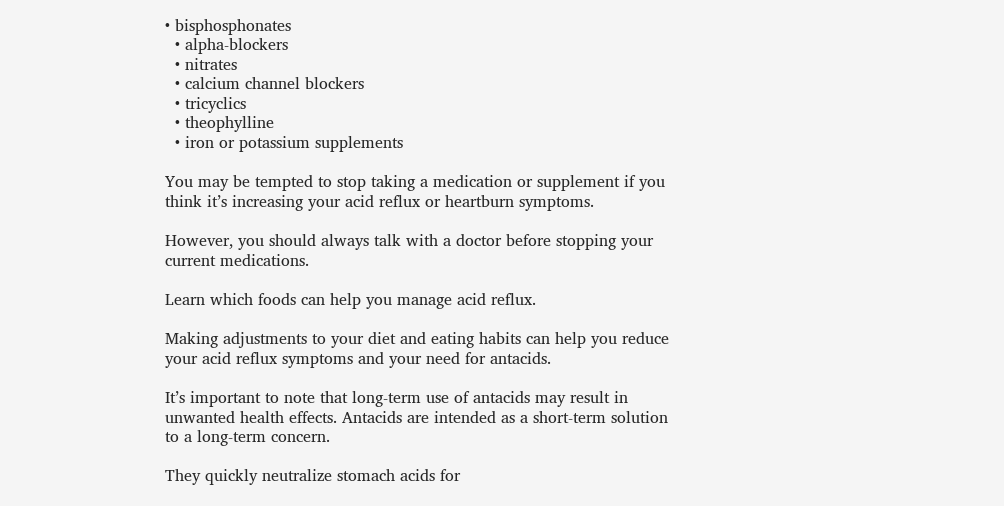• bisphosphonates
  • alpha-blockers
  • nitrates
  • calcium channel blockers
  • tricyclics
  • theophylline
  • iron or potassium supplements

You may be tempted to stop taking a medication or supplement if you think it’s increasing your acid reflux or heartburn symptoms.

However, you should always talk with a doctor before stopping your current medications.

Learn which foods can help you manage acid reflux.

Making adjustments to your diet and eating habits can help you reduce your acid reflux symptoms and your need for antacids.

It’s important to note that long-term use of antacids may result in unwanted health effects. Antacids are intended as a short-term solution to a long-term concern.

They quickly neutralize stomach acids for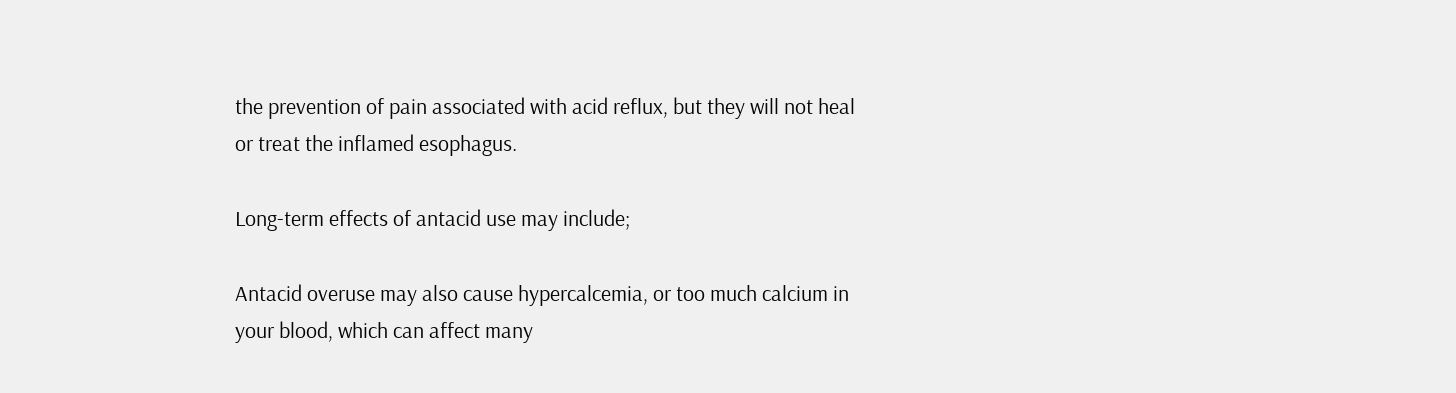the prevention of pain associated with acid reflux, but they will not heal or treat the inflamed esophagus.

Long-term effects of antacid use may include;

Antacid overuse may also cause hypercalcemia, or too much calcium in your blood, which can affect many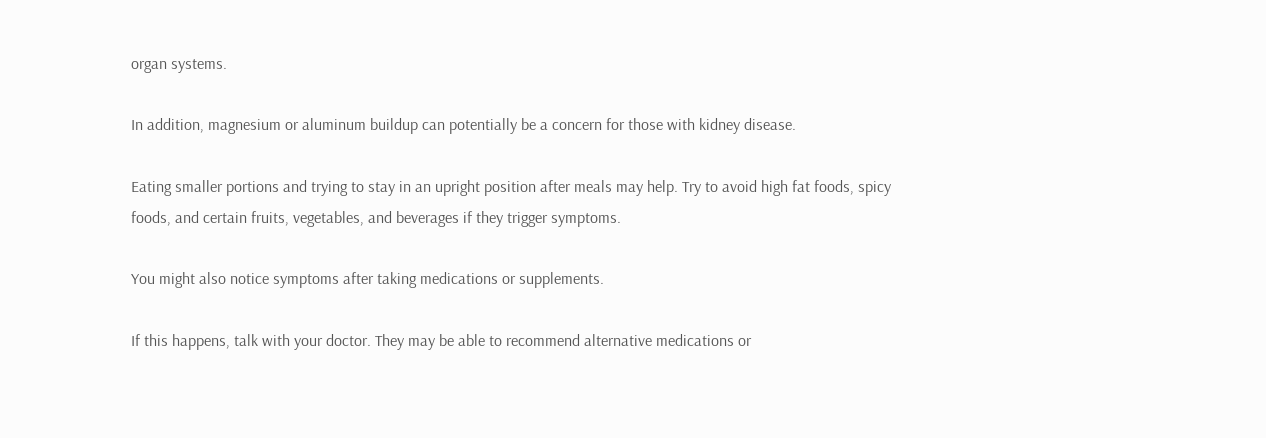organ systems.

In addition, magnesium or aluminum buildup can potentially be a concern for those with kidney disease.

Eating smaller portions and trying to stay in an upright position after meals may help. Try to avoid high fat foods, spicy foods, and certain fruits, vegetables, and beverages if they trigger symptoms.

You might also notice symptoms after taking medications or supplements.

If this happens, talk with your doctor. They may be able to recommend alternative medications or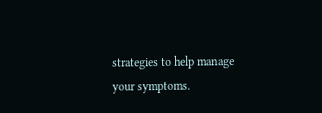strategies to help manage your symptoms.